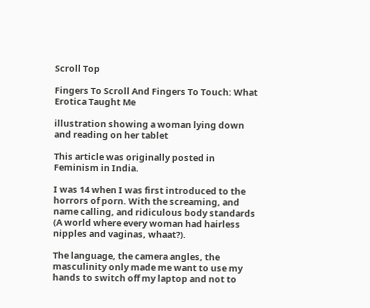Scroll Top

Fingers To Scroll And Fingers To Touch: What Erotica Taught Me

illustration showing a woman lying down and reading on her tablet

This article was originally posted in Feminism in India.

I was 14 when I was first introduced to the horrors of porn. With the screaming, and name calling, and ridiculous body standards (A world where every woman had hairless nipples and vaginas, whaat?).

The language, the camera angles, the masculinity only made me want to use my hands to switch off my laptop and not to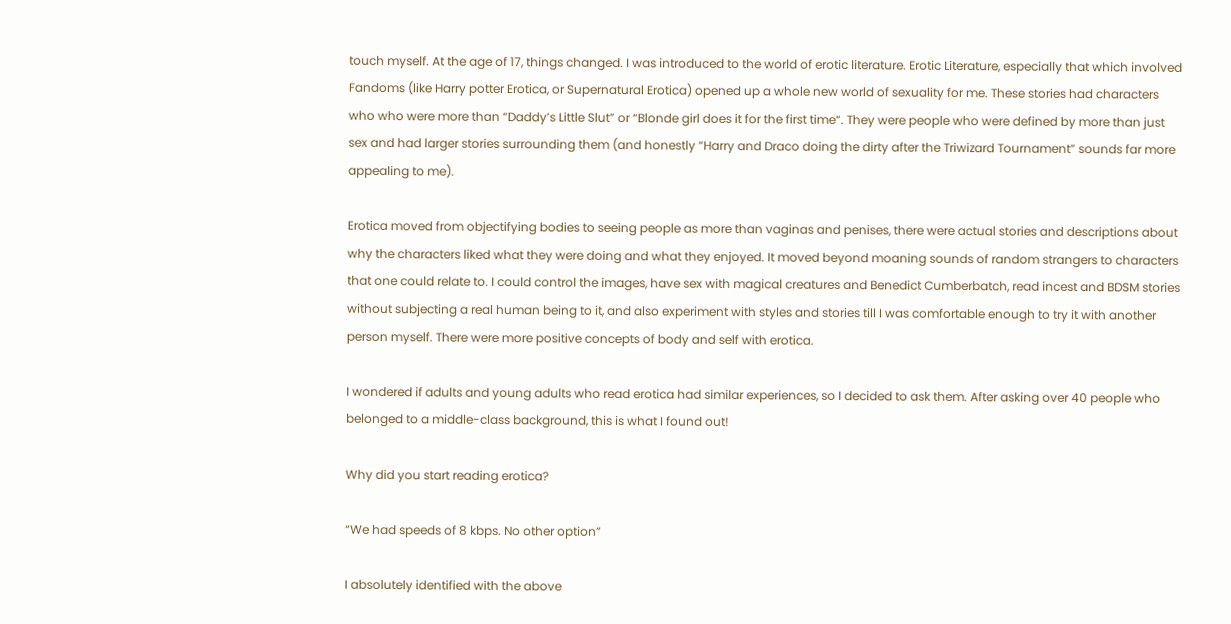touch myself. At the age of 17, things changed. I was introduced to the world of erotic literature. Erotic Literature, especially that which involved Fandoms (like Harry potter Erotica, or Supernatural Erotica) opened up a whole new world of sexuality for me. These stories had characters who who were more than “Daddy’s Little Slut” or “Blonde girl does it for the first time“. They were people who were defined by more than just sex and had larger stories surrounding them (and honestly “Harry and Draco doing the dirty after the Triwizard Tournament” sounds far more appealing to me).

Erotica moved from objectifying bodies to seeing people as more than vaginas and penises, there were actual stories and descriptions about why the characters liked what they were doing and what they enjoyed. It moved beyond moaning sounds of random strangers to characters that one could relate to. I could control the images, have sex with magical creatures and Benedict Cumberbatch, read incest and BDSM stories without subjecting a real human being to it, and also experiment with styles and stories till I was comfortable enough to try it with another person myself. There were more positive concepts of body and self with erotica.

I wondered if adults and young adults who read erotica had similar experiences, so I decided to ask them. After asking over 40 people who belonged to a middle-class background, this is what I found out!

Why did you start reading erotica?

“We had speeds of 8 kbps. No other option”

I absolutely identified with the above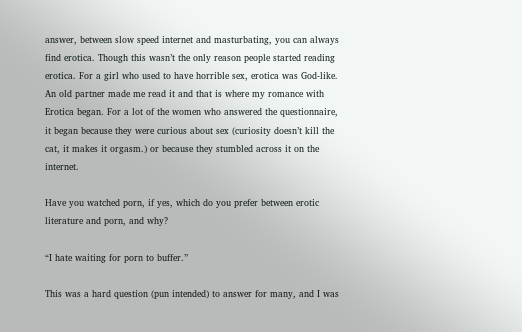answer, between slow speed internet and masturbating, you can always find erotica. Though this wasn’t the only reason people started reading erotica. For a girl who used to have horrible sex, erotica was God-like. An old partner made me read it and that is where my romance with Erotica began. For a lot of the women who answered the questionnaire, it began because they were curious about sex (curiosity doesn’t kill the cat, it makes it orgasm.) or because they stumbled across it on the internet.

Have you watched porn, if yes, which do you prefer between erotic literature and porn, and why?

“I hate waiting for porn to buffer.”

This was a hard question (pun intended) to answer for many, and I was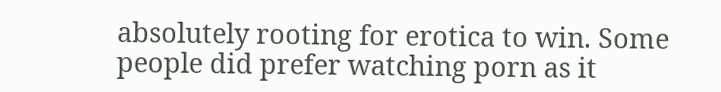absolutely rooting for erotica to win. Some people did prefer watching porn as it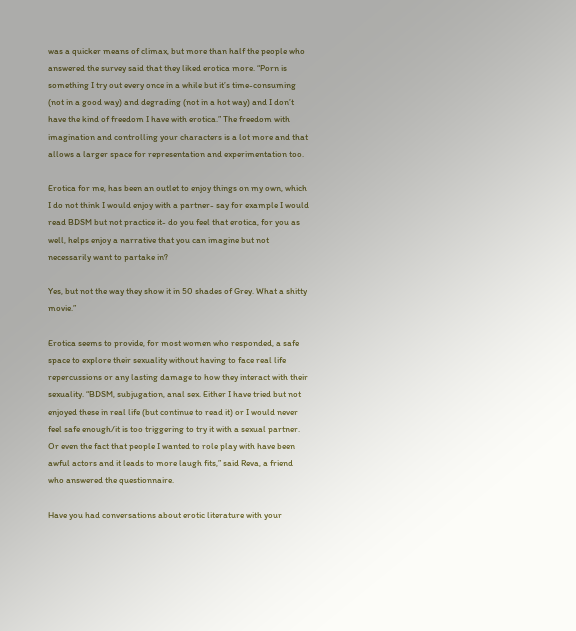was a quicker means of climax, but more than half the people who answered the survey said that they liked erotica more. “Porn is something I try out every once in a while but it’s time-consuming (not in a good way) and degrading (not in a hot way) and I don’t have the kind of freedom I have with erotica.” The freedom with imagination and controlling your characters is a lot more and that allows a larger space for representation and experimentation too.

Erotica for me, has been an outlet to enjoy things on my own, which I do not think I would enjoy with a partner- say for example I would read BDSM but not practice it- do you feel that erotica, for you as well, helps enjoy a narrative that you can imagine but not necessarily want to partake in?

Yes, but not the way they show it in 50 shades of Grey. What a shitty movie.”

Erotica seems to provide, for most women who responded, a safe space to explore their sexuality without having to face real life repercussions or any lasting damage to how they interact with their sexuality. “BDSM, subjugation, anal sex. Either I have tried but not enjoyed these in real life (but continue to read it) or I would never feel safe enough/it is too triggering to try it with a sexual partner. Or even the fact that people I wanted to role play with have been awful actors and it leads to more laugh fits,” said Reva, a friend who answered the questionnaire.

Have you had conversations about erotic literature with your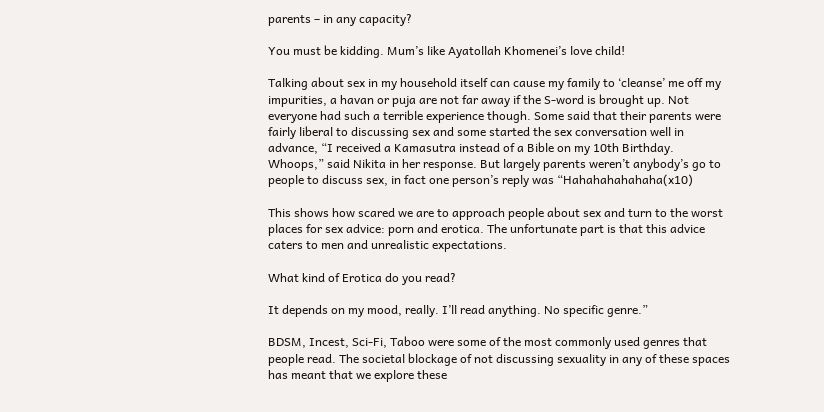parents – in any capacity?

You must be kidding. Mum’s like Ayatollah Khomenei’s love child!

Talking about sex in my household itself can cause my family to ‘cleanse’ me off my impurities, a havan or puja are not far away if the S-word is brought up. Not everyone had such a terrible experience though. Some said that their parents were fairly liberal to discussing sex and some started the sex conversation well in advance, “I received a Kamasutra instead of a Bible on my 10th Birthday. Whoops,” said Nikita in her response. But largely parents weren’t anybody’s go to people to discuss sex, in fact one person’s reply was “Hahahahahahaha(x10)

This shows how scared we are to approach people about sex and turn to the worst places for sex advice: porn and erotica. The unfortunate part is that this advice caters to men and unrealistic expectations.

What kind of Erotica do you read?

It depends on my mood, really. I’ll read anything. No specific genre.”

BDSM, Incest, Sci-Fi, Taboo were some of the most commonly used genres that people read. The societal blockage of not discussing sexuality in any of these spaces has meant that we explore these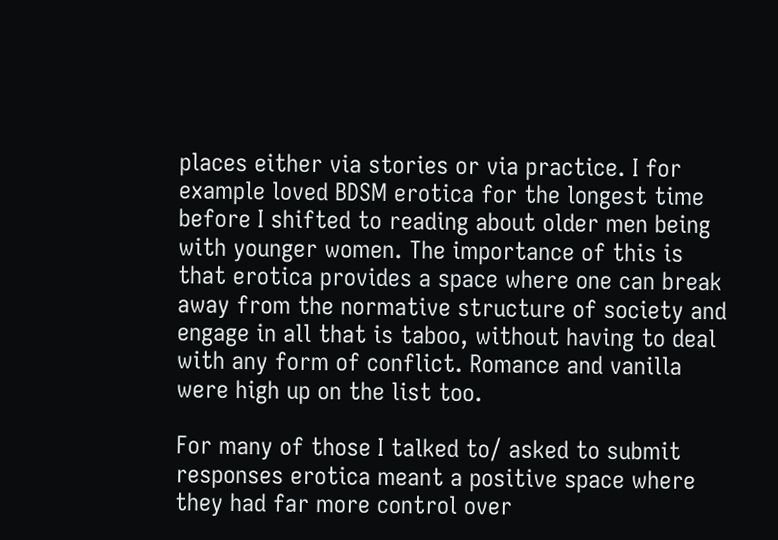places either via stories or via practice. I for example loved BDSM erotica for the longest time before I shifted to reading about older men being with younger women. The importance of this is that erotica provides a space where one can break away from the normative structure of society and engage in all that is taboo, without having to deal with any form of conflict. Romance and vanilla were high up on the list too.

For many of those I talked to/ asked to submit responses erotica meant a positive space where they had far more control over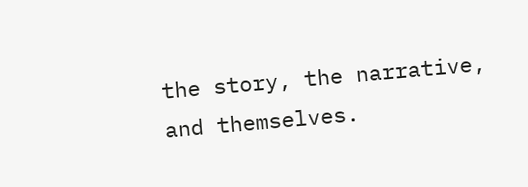the story, the narrative, and themselves.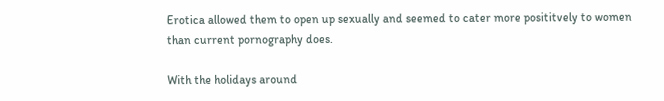Erotica allowed them to open up sexually and seemed to cater more posititvely to women than current pornography does.

With the holidays around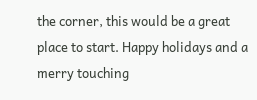the corner, this would be a great place to start. Happy holidays and a merry touching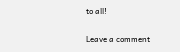to all!

Leave a comment